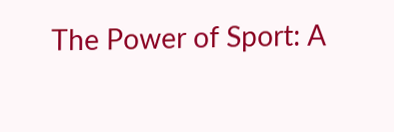The Power of Sport: A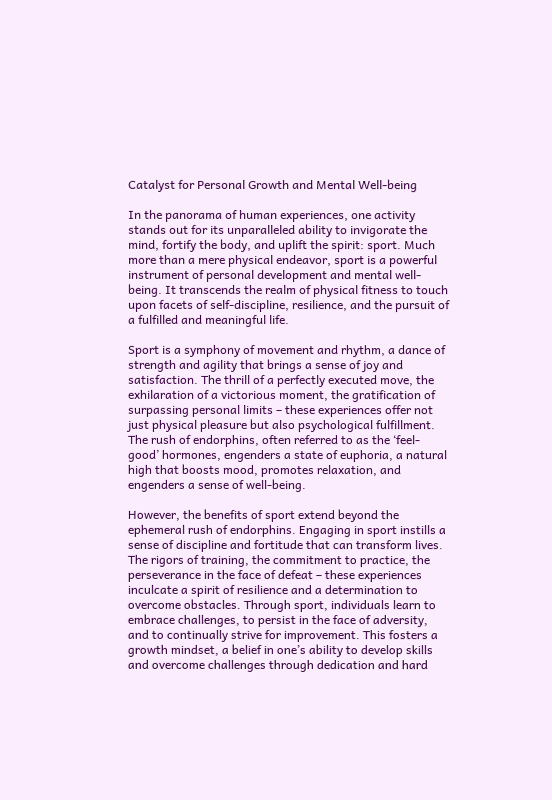Catalyst for Personal Growth and Mental Well-being

In the panorama of human experiences, one activity stands out for its unparalleled ability to invigorate the mind, fortify the body, and uplift the spirit: sport. Much more than a mere physical endeavor, sport is a powerful instrument of personal development and mental well-being. It transcends the realm of physical fitness to touch upon facets of self-discipline, resilience, and the pursuit of a fulfilled and meaningful life.

Sport is a symphony of movement and rhythm, a dance of strength and agility that brings a sense of joy and satisfaction. The thrill of a perfectly executed move, the exhilaration of a victorious moment, the gratification of surpassing personal limits – these experiences offer not just physical pleasure but also psychological fulfillment. The rush of endorphins, often referred to as the ‘feel-good’ hormones, engenders a state of euphoria, a natural high that boosts mood, promotes relaxation, and engenders a sense of well-being.

However, the benefits of sport extend beyond the ephemeral rush of endorphins. Engaging in sport instills a sense of discipline and fortitude that can transform lives. The rigors of training, the commitment to practice, the perseverance in the face of defeat – these experiences inculcate a spirit of resilience and a determination to overcome obstacles. Through sport, individuals learn to embrace challenges, to persist in the face of adversity, and to continually strive for improvement. This fosters a growth mindset, a belief in one’s ability to develop skills and overcome challenges through dedication and hard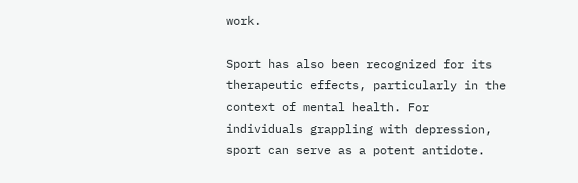work.

Sport has also been recognized for its therapeutic effects, particularly in the context of mental health. For individuals grappling with depression, sport can serve as a potent antidote.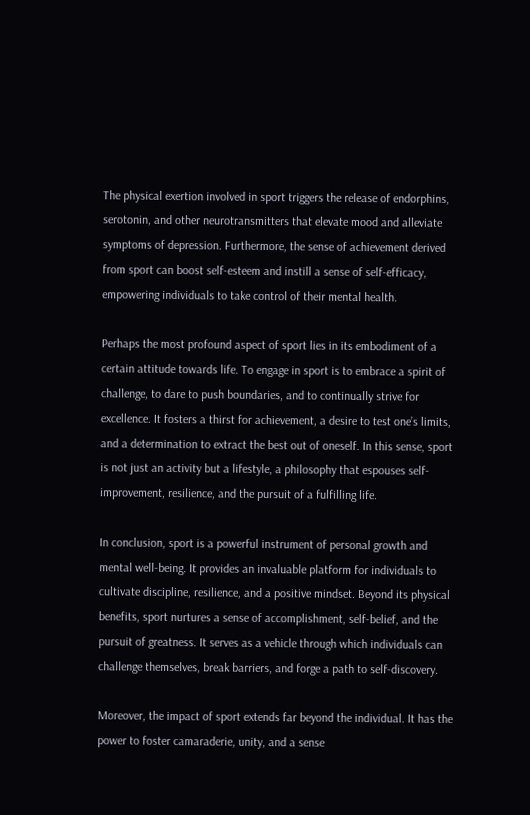The physical exertion involved in sport triggers the release of endorphins, serotonin, and other neurotransmitters that elevate mood and alleviate symptoms of depression. Furthermore, the sense of achievement derived from sport can boost self-esteem and instill a sense of self-efficacy, empowering individuals to take control of their mental health.

Perhaps the most profound aspect of sport lies in its embodiment of a certain attitude towards life. To engage in sport is to embrace a spirit of challenge, to dare to push boundaries, and to continually strive for excellence. It fosters a thirst for achievement, a desire to test one’s limits, and a determination to extract the best out of oneself. In this sense, sport is not just an activity but a lifestyle, a philosophy that espouses self-improvement, resilience, and the pursuit of a fulfilling life.

In conclusion, sport is a powerful instrument of personal growth and mental well-being. It provides an invaluable platform for individuals to cultivate discipline, resilience, and a positive mindset. Beyond its physical benefits, sport nurtures a sense of accomplishment, self-belief, and the pursuit of greatness. It serves as a vehicle through which individuals can challenge themselves, break barriers, and forge a path to self-discovery.

Moreover, the impact of sport extends far beyond the individual. It has the power to foster camaraderie, unity, and a sense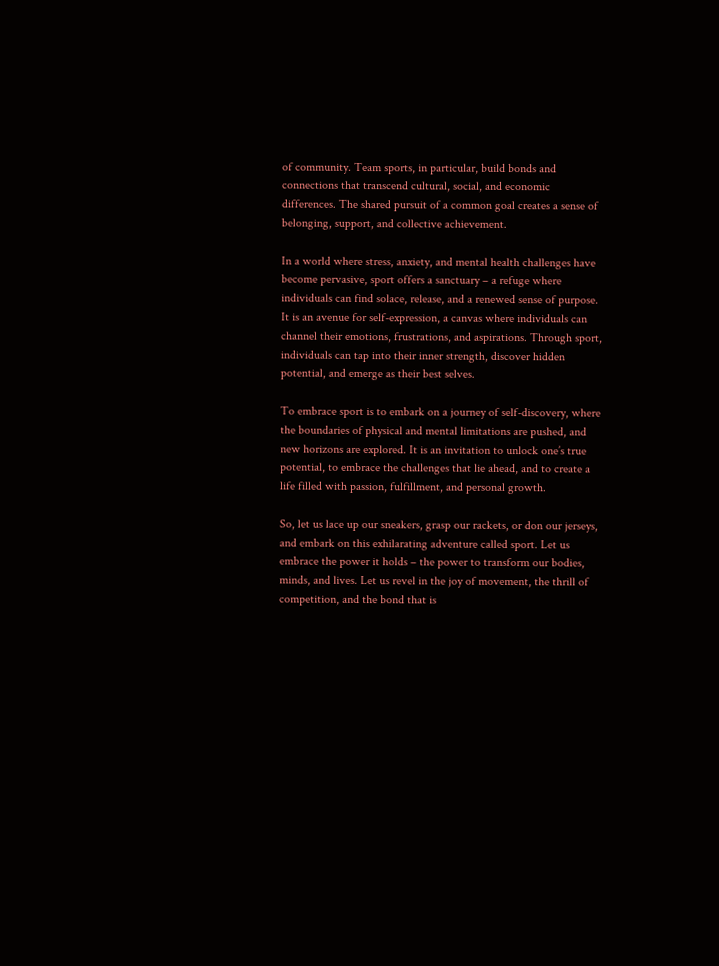of community. Team sports, in particular, build bonds and connections that transcend cultural, social, and economic differences. The shared pursuit of a common goal creates a sense of belonging, support, and collective achievement.

In a world where stress, anxiety, and mental health challenges have become pervasive, sport offers a sanctuary – a refuge where individuals can find solace, release, and a renewed sense of purpose. It is an avenue for self-expression, a canvas where individuals can channel their emotions, frustrations, and aspirations. Through sport, individuals can tap into their inner strength, discover hidden potential, and emerge as their best selves.

To embrace sport is to embark on a journey of self-discovery, where the boundaries of physical and mental limitations are pushed, and new horizons are explored. It is an invitation to unlock one’s true potential, to embrace the challenges that lie ahead, and to create a life filled with passion, fulfillment, and personal growth.

So, let us lace up our sneakers, grasp our rackets, or don our jerseys, and embark on this exhilarating adventure called sport. Let us embrace the power it holds – the power to transform our bodies, minds, and lives. Let us revel in the joy of movement, the thrill of competition, and the bond that is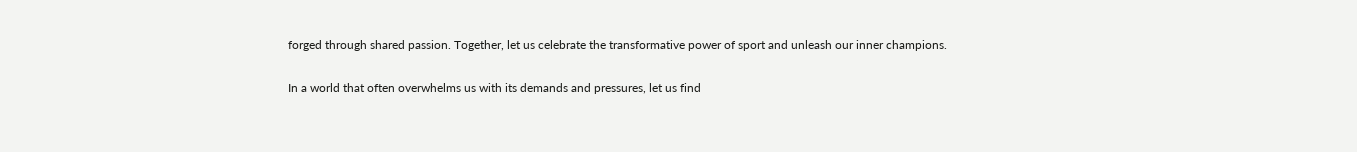forged through shared passion. Together, let us celebrate the transformative power of sport and unleash our inner champions.

In a world that often overwhelms us with its demands and pressures, let us find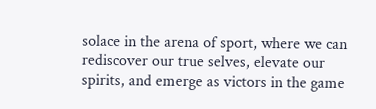solace in the arena of sport, where we can rediscover our true selves, elevate our spirits, and emerge as victors in the game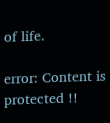of life.

error: Content is protected !!